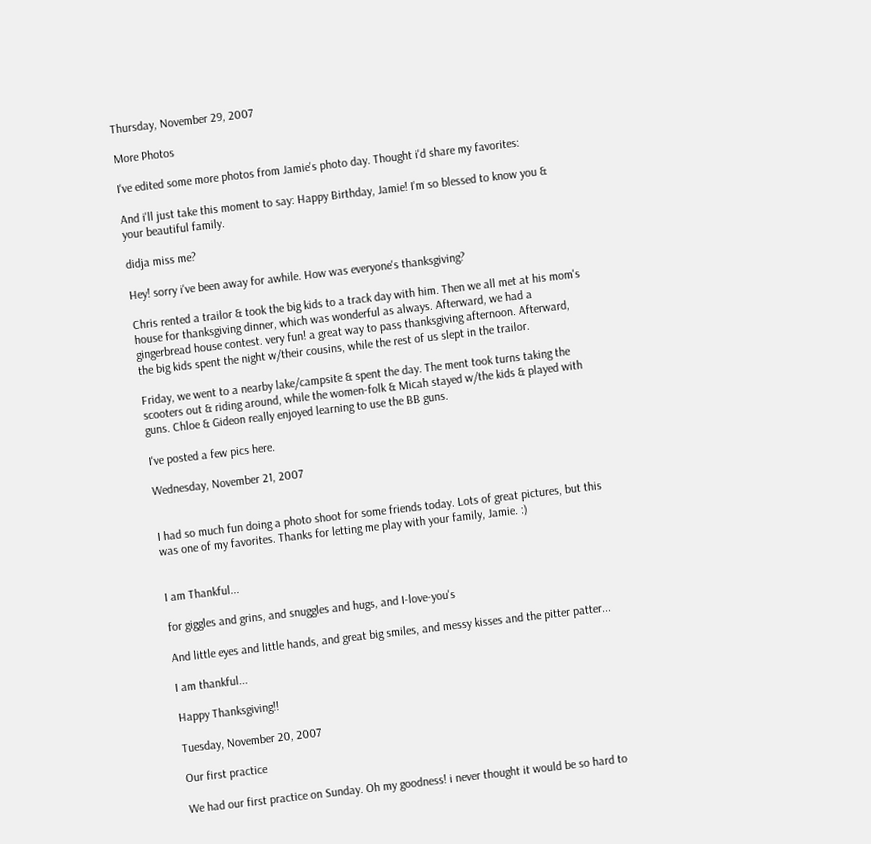Thursday, November 29, 2007

More Photos

I've edited some more photos from Jamie's photo day. Thought i'd share my favorites:

And i'll just take this moment to say: Happy Birthday, Jamie! I'm so blessed to know you & your beautiful family.

didja miss me?

Hey! sorry i've been away for awhile. How was everyone's thanksgiving?

Chris rented a trailor & took the big kids to a track day with him. Then we all met at his mom's house for thanksgiving dinner, which was wonderful as always. Afterward, we had a gingerbread house contest. very fun! a great way to pass thanksgiving afternoon. Afterward, the big kids spent the night w/their cousins, while the rest of us slept in the trailor.

Friday, we went to a nearby lake/campsite & spent the day. The ment took turns taking the scooters out & riding around, while the women-folk & Micah stayed w/the kids & played with guns. Chloe & Gideon really enjoyed learning to use the BB guns.

I've posted a few pics here.

Wednesday, November 21, 2007


I had so much fun doing a photo shoot for some friends today. Lots of great pictures, but this was one of my favorites. Thanks for letting me play with your family, Jamie. :)


I am Thankful...

for giggles and grins, and snuggles and hugs, and I-love-you's

And little eyes and little hands, and great big smiles, and messy kisses and the pitter patter...

I am thankful...

Happy Thanksgiving!!

Tuesday, November 20, 2007

Our first practice

We had our first practice on Sunday. Oh my goodness! i never thought it would be so hard to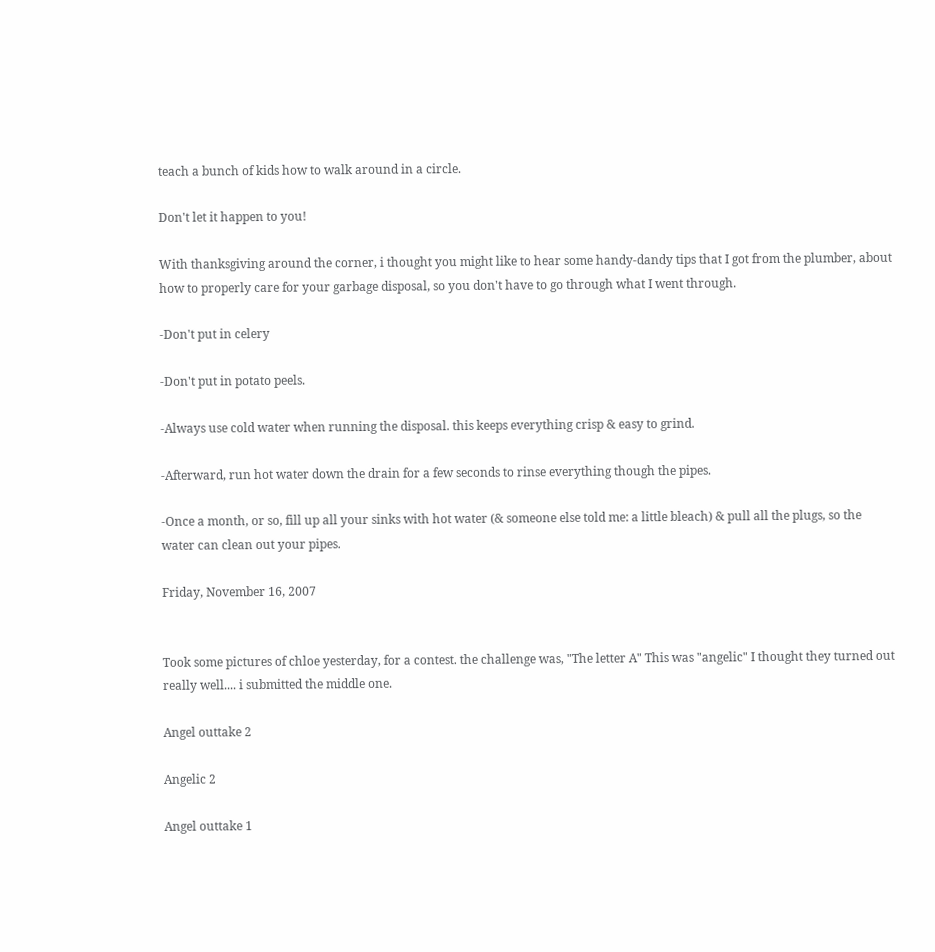teach a bunch of kids how to walk around in a circle.

Don't let it happen to you!

With thanksgiving around the corner, i thought you might like to hear some handy-dandy tips that I got from the plumber, about how to properly care for your garbage disposal, so you don't have to go through what I went through.

-Don't put in celery

-Don't put in potato peels.

-Always use cold water when running the disposal. this keeps everything crisp & easy to grind.

-Afterward, run hot water down the drain for a few seconds to rinse everything though the pipes.

-Once a month, or so, fill up all your sinks with hot water (& someone else told me: a little bleach) & pull all the plugs, so the water can clean out your pipes.

Friday, November 16, 2007


Took some pictures of chloe yesterday, for a contest. the challenge was, "The letter A" This was "angelic" I thought they turned out really well.... i submitted the middle one.

Angel outtake 2

Angelic 2

Angel outtake 1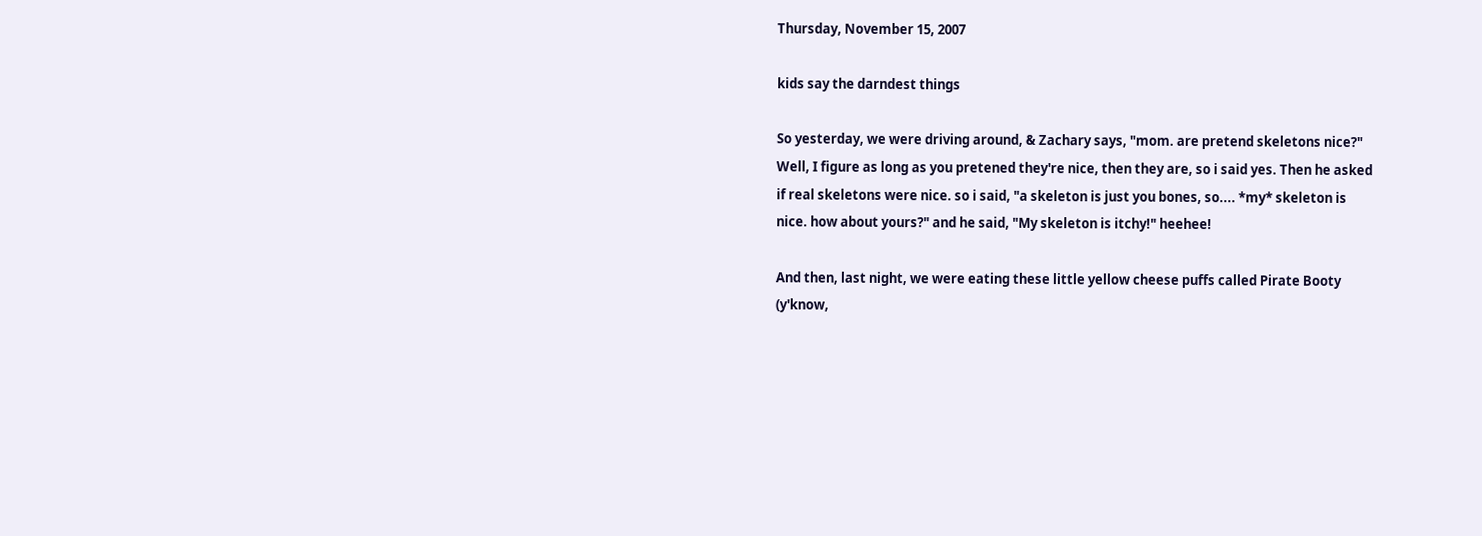Thursday, November 15, 2007

kids say the darndest things

So yesterday, we were driving around, & Zachary says, "mom. are pretend skeletons nice?" Well, I figure as long as you pretened they're nice, then they are, so i said yes. Then he asked if real skeletons were nice. so i said, "a skeleton is just you bones, so.... *my* skeleton is nice. how about yours?" and he said, "My skeleton is itchy!" heehee!

And then, last night, we were eating these little yellow cheese puffs called Pirate Booty (y'know,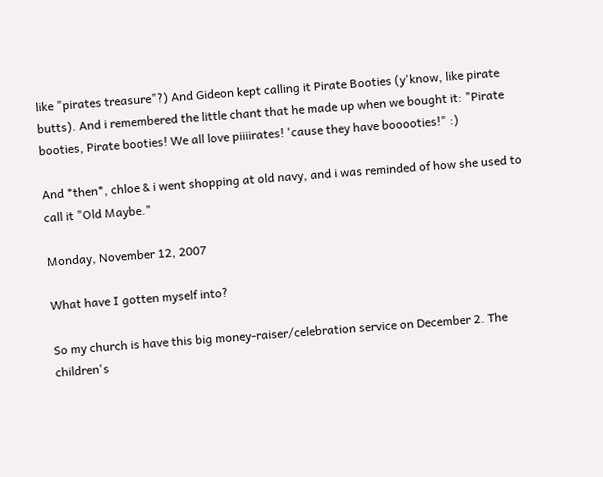like "pirates treasure"?) And Gideon kept calling it Pirate Booties (y'know, like pirate butts). And i remembered the little chant that he made up when we bought it: "Pirate booties, Pirate booties! We all love piiiirates! 'cause they have booooties!" :)

And *then*, chloe & i went shopping at old navy, and i was reminded of how she used to call it "Old Maybe."

Monday, November 12, 2007

What have I gotten myself into?

So my church is have this big money-raiser/celebration service on December 2. The children's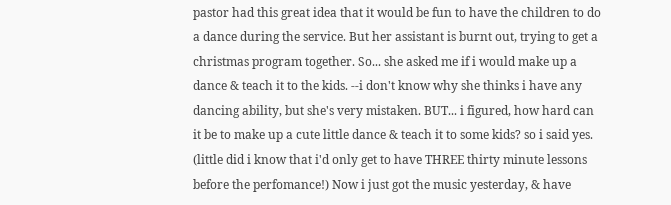pastor had this great idea that it would be fun to have the children to do a dance during the service. But her assistant is burnt out, trying to get a christmas program together. So... she asked me if i would make up a dance & teach it to the kids. --i don't know why she thinks i have any dancing ability, but she's very mistaken. BUT... i figured, how hard can it be to make up a cute little dance & teach it to some kids? so i said yes. (little did i know that i'd only get to have THREE thirty minute lessons before the perfomance!) Now i just got the music yesterday, & have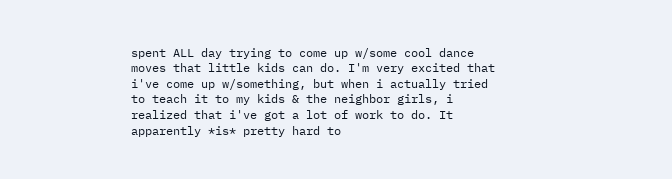spent ALL day trying to come up w/some cool dance moves that little kids can do. I'm very excited that i've come up w/something, but when i actually tried to teach it to my kids & the neighbor girls, i realized that i've got a lot of work to do. It apparently *is* pretty hard to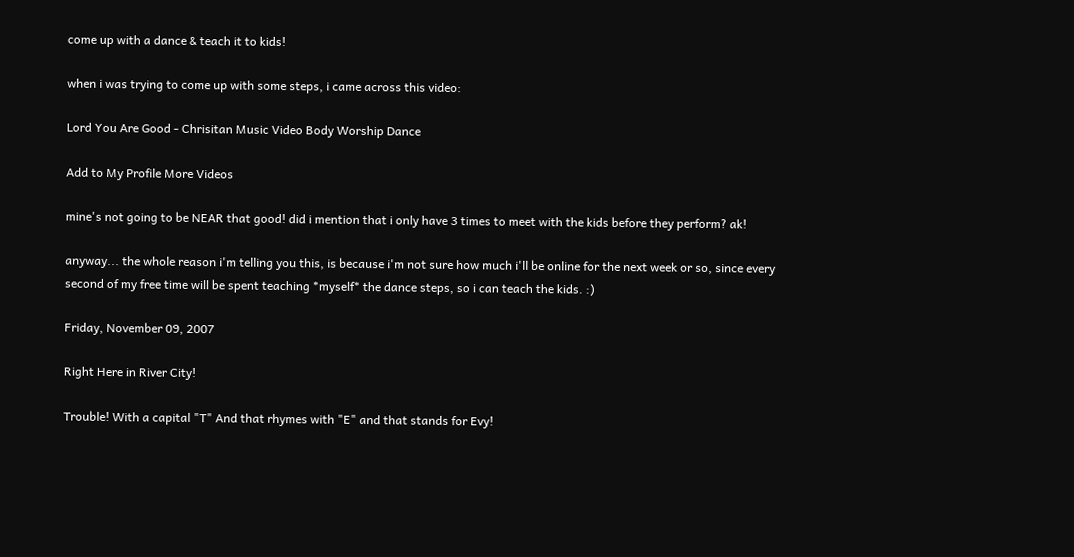come up with a dance & teach it to kids!

when i was trying to come up with some steps, i came across this video:

Lord You Are Good - Chrisitan Music Video Body Worship Dance

Add to My Profile More Videos

mine's not going to be NEAR that good! did i mention that i only have 3 times to meet with the kids before they perform? ak!

anyway... the whole reason i'm telling you this, is because i'm not sure how much i'll be online for the next week or so, since every second of my free time will be spent teaching *myself* the dance steps, so i can teach the kids. :)

Friday, November 09, 2007

Right Here in River City!

Trouble! With a capital "T" And that rhymes with "E" and that stands for Evy!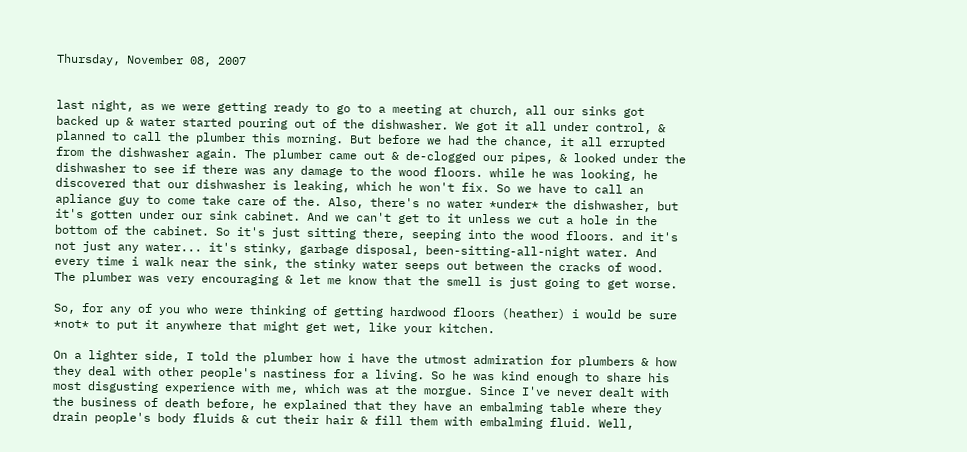Thursday, November 08, 2007


last night, as we were getting ready to go to a meeting at church, all our sinks got backed up & water started pouring out of the dishwasher. We got it all under control, & planned to call the plumber this morning. But before we had the chance, it all errupted from the dishwasher again. The plumber came out & de-clogged our pipes, & looked under the dishwasher to see if there was any damage to the wood floors. while he was looking, he discovered that our dishwasher is leaking, which he won't fix. So we have to call an apliance guy to come take care of the. Also, there's no water *under* the dishwasher, but it's gotten under our sink cabinet. And we can't get to it unless we cut a hole in the bottom of the cabinet. So it's just sitting there, seeping into the wood floors. and it's not just any water... it's stinky, garbage disposal, been-sitting-all-night water. And every time i walk near the sink, the stinky water seeps out between the cracks of wood. The plumber was very encouraging & let me know that the smell is just going to get worse.

So, for any of you who were thinking of getting hardwood floors (heather) i would be sure *not* to put it anywhere that might get wet, like your kitchen.

On a lighter side, I told the plumber how i have the utmost admiration for plumbers & how they deal with other people's nastiness for a living. So he was kind enough to share his most disgusting experience with me, which was at the morgue. Since I've never dealt with the business of death before, he explained that they have an embalming table where they drain people's body fluids & cut their hair & fill them with embalming fluid. Well,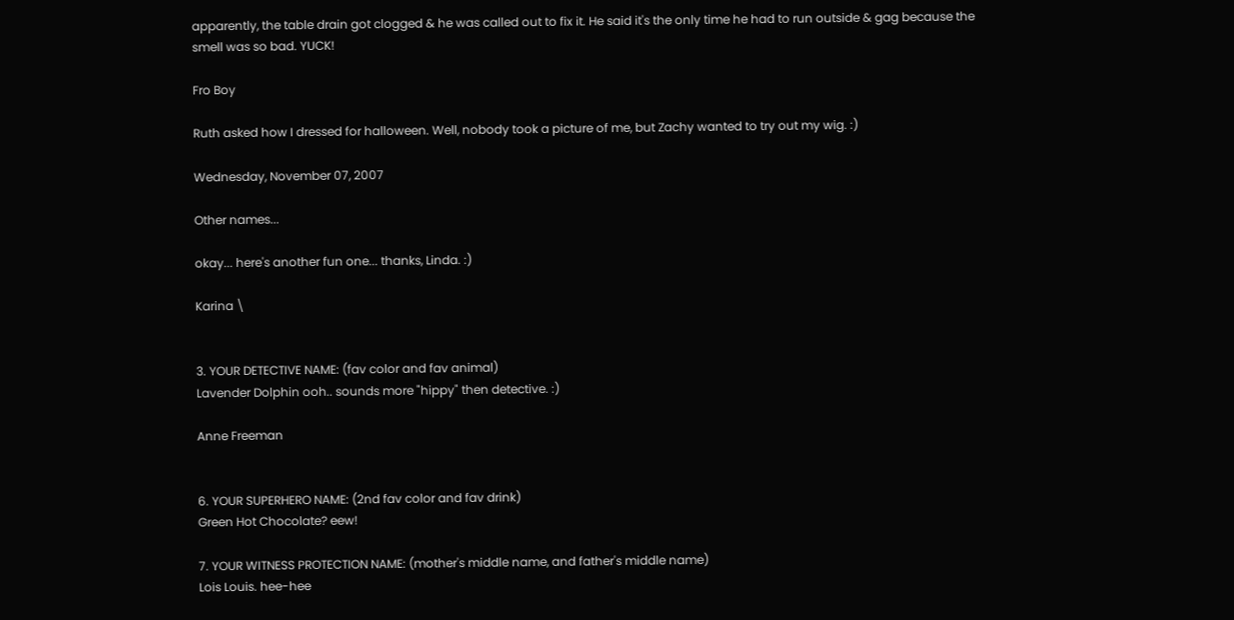apparently, the table drain got clogged & he was called out to fix it. He said it's the only time he had to run outside & gag because the smell was so bad. YUCK!

Fro Boy

Ruth asked how I dressed for halloween. Well, nobody took a picture of me, but Zachy wanted to try out my wig. :)

Wednesday, November 07, 2007

Other names...

okay... here's another fun one... thanks, Linda. :)

Karina \


3. YOUR DETECTIVE NAME: (fav color and fav animal)
Lavender Dolphin ooh.. sounds more "hippy" then detective. :)

Anne Freeman


6. YOUR SUPERHERO NAME: (2nd fav color and fav drink)
Green Hot Chocolate? eew!

7. YOUR WITNESS PROTECTION NAME: (mother's middle name, and father's middle name)
Lois Louis. hee-hee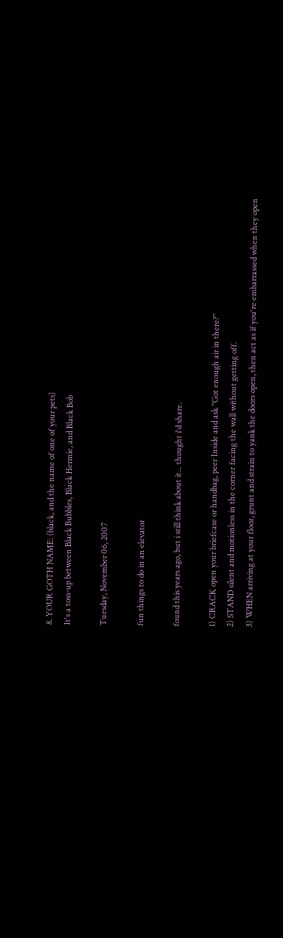8. YOUR GOTH NAME: (black, and the name of one of your pets)
It's a toss-up between Black Bubbles, Black Hermie, and Black Bob

Tuesday, November 06, 2007

fun things to do in an elevator

found this years ago, but i still think about it... thought i'd share.

1) CRACK open your briefcase or handbag, peer Inside and ask "Got enough air in there?"
2) STAND silent and motionless in the corner facing the wall without getting off.
3) WHEN arriving at your floor, grunt and strain to yank the doors open, then act as if you're embarrassed when they open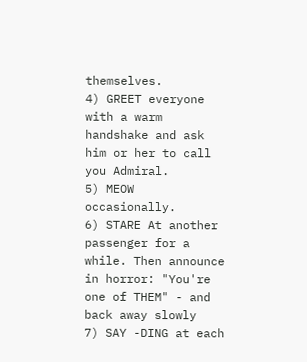themselves.
4) GREET everyone with a warm handshake and ask him or her to call you Admiral.
5) MEOW occasionally.
6) STARE At another passenger for a while. Then announce in horror: "You're one of THEM" - and back away slowly
7) SAY -DING at each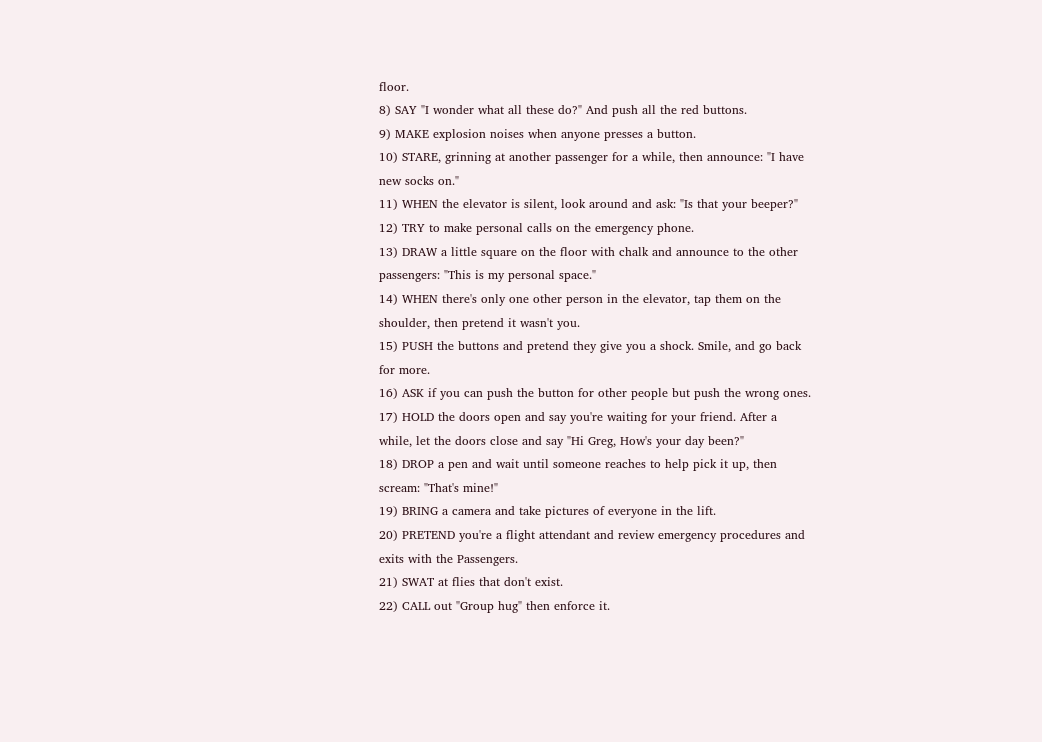floor.
8) SAY "I wonder what all these do?" And push all the red buttons.
9) MAKE explosion noises when anyone presses a button.
10) STARE, grinning at another passenger for a while, then announce: "I have new socks on."
11) WHEN the elevator is silent, look around and ask: "Is that your beeper?"
12) TRY to make personal calls on the emergency phone.
13) DRAW a little square on the floor with chalk and announce to the other passengers: "This is my personal space."
14) WHEN there's only one other person in the elevator, tap them on the shoulder, then pretend it wasn't you.
15) PUSH the buttons and pretend they give you a shock. Smile, and go back for more.
16) ASK if you can push the button for other people but push the wrong ones.
17) HOLD the doors open and say you're waiting for your friend. After a while, let the doors close and say "Hi Greg, How's your day been?"
18) DROP a pen and wait until someone reaches to help pick it up, then scream: "That's mine!"
19) BRING a camera and take pictures of everyone in the lift.
20) PRETEND you're a flight attendant and review emergency procedures and exits with the Passengers.
21) SWAT at flies that don't exist.
22) CALL out "Group hug" then enforce it.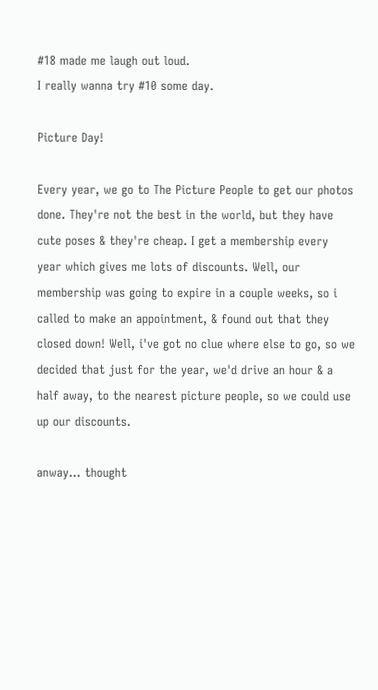#18 made me laugh out loud.
I really wanna try #10 some day.

Picture Day!

Every year, we go to The Picture People to get our photos done. They're not the best in the world, but they have cute poses & they're cheap. I get a membership every year which gives me lots of discounts. Well, our membership was going to expire in a couple weeks, so i called to make an appointment, & found out that they closed down! Well, i've got no clue where else to go, so we decided that just for the year, we'd drive an hour & a half away, to the nearest picture people, so we could use up our discounts.

anway... thought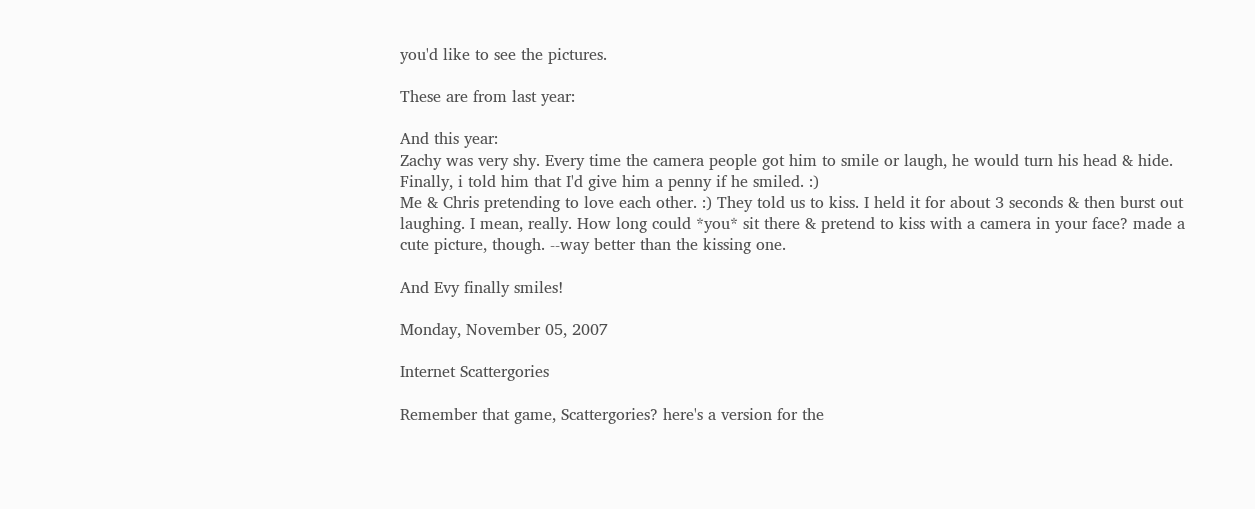you'd like to see the pictures.

These are from last year:

And this year:
Zachy was very shy. Every time the camera people got him to smile or laugh, he would turn his head & hide. Finally, i told him that I'd give him a penny if he smiled. :)
Me & Chris pretending to love each other. :) They told us to kiss. I held it for about 3 seconds & then burst out laughing. I mean, really. How long could *you* sit there & pretend to kiss with a camera in your face? made a cute picture, though. --way better than the kissing one.

And Evy finally smiles!

Monday, November 05, 2007

Internet Scattergories

Remember that game, Scattergories? here's a version for the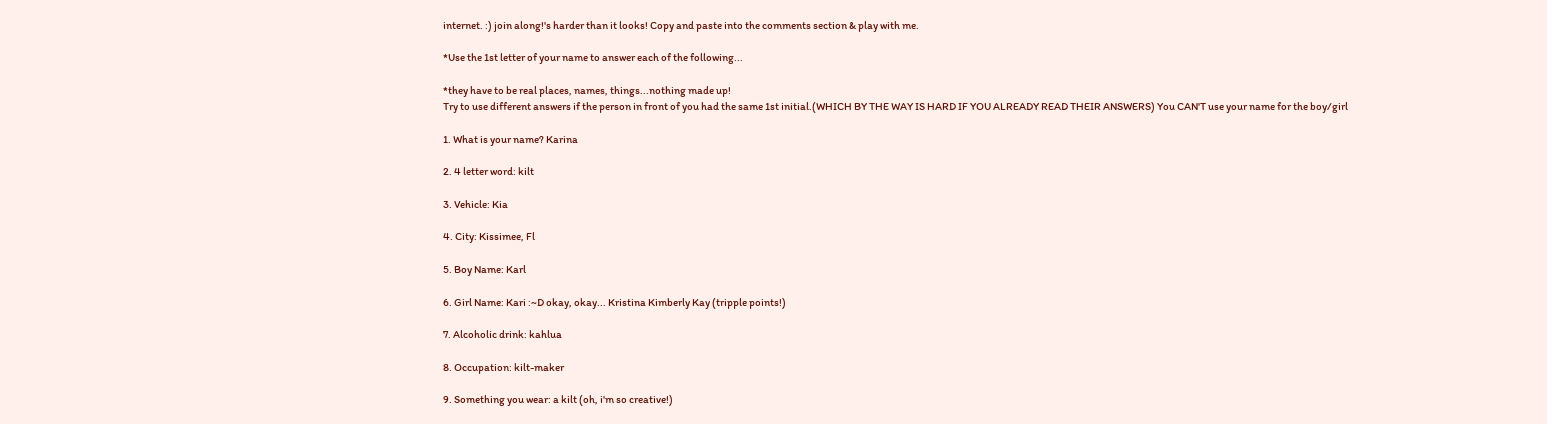internet. :) join along!'s harder than it looks! Copy and paste into the comments section & play with me.

*Use the 1st letter of your name to answer each of the following...

*they have to be real places, names, things...nothing made up!
Try to use different answers if the person in front of you had the same 1st initial.(WHICH BY THE WAY IS HARD IF YOU ALREADY READ THEIR ANSWERS) You CAN'T use your name for the boy/girl

1. What is your name? Karina

2. 4 letter word: kilt

3. Vehicle: Kia

4. City: Kissimee, Fl

5. Boy Name: Karl

6. Girl Name: Kari :~D okay, okay... Kristina Kimberly Kay (tripple points!)

7. Alcoholic drink: kahlua

8. Occupation: kilt-maker

9. Something you wear: a kilt (oh, i'm so creative!)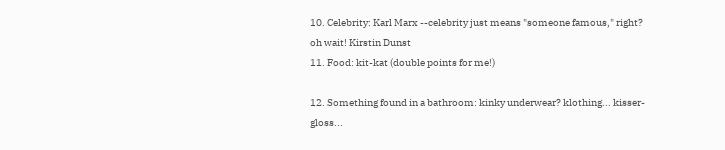10. Celebrity: Karl Marx --celebrity just means "someone famous," right? oh wait! Kirstin Dunst
11. Food: kit-kat (double points for me!)

12. Something found in a bathroom: kinky underwear? klothing... kisser-gloss...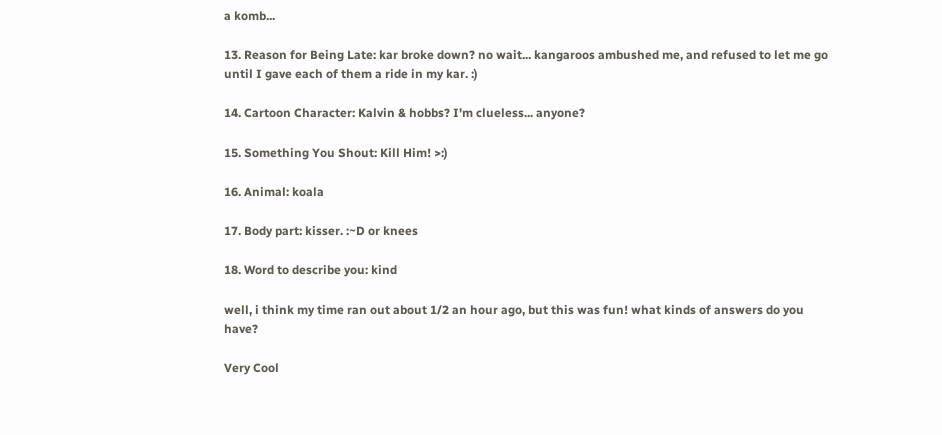a komb...

13. Reason for Being Late: kar broke down? no wait... kangaroos ambushed me, and refused to let me go until I gave each of them a ride in my kar. :)

14. Cartoon Character: Kalvin & hobbs? I'm clueless... anyone?

15. Something You Shout: Kill Him! >:)

16. Animal: koala

17. Body part: kisser. :~D or knees

18. Word to describe you: kind

well, i think my time ran out about 1/2 an hour ago, but this was fun! what kinds of answers do you have?

Very Cool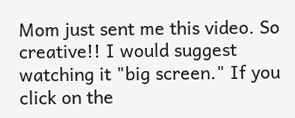Mom just sent me this video. So creative!! I would suggest watching it "big screen." If you click on the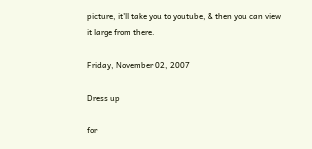picture, it'll take you to youtube, & then you can view it large from there.

Friday, November 02, 2007

Dress up

for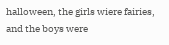halloween, the girls wiere fairies, and the boys were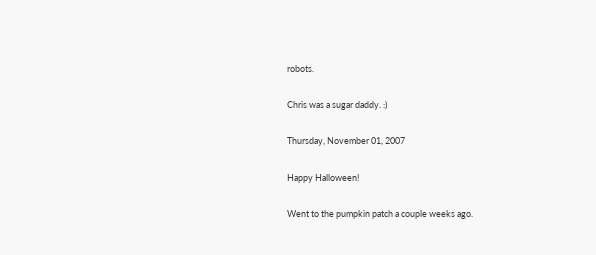robots.

Chris was a sugar daddy. :)

Thursday, November 01, 2007

Happy Halloween!

Went to the pumpkin patch a couple weeks ago.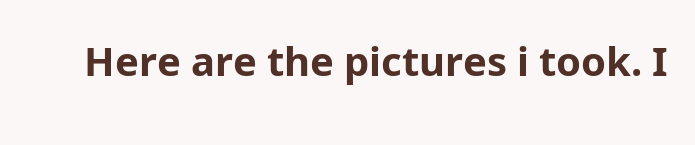Here are the pictures i took. I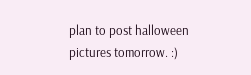plan to post halloween pictures tomorrow. :)